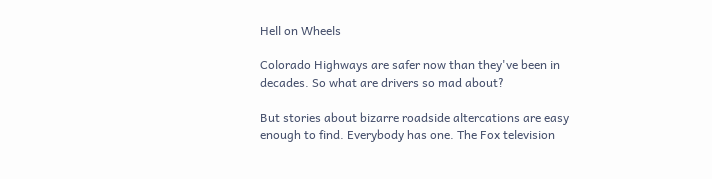Hell on Wheels

Colorado Highways are safer now than they've been in decades. So what are drivers so mad about?

But stories about bizarre roadside altercations are easy enough to find. Everybody has one. The Fox television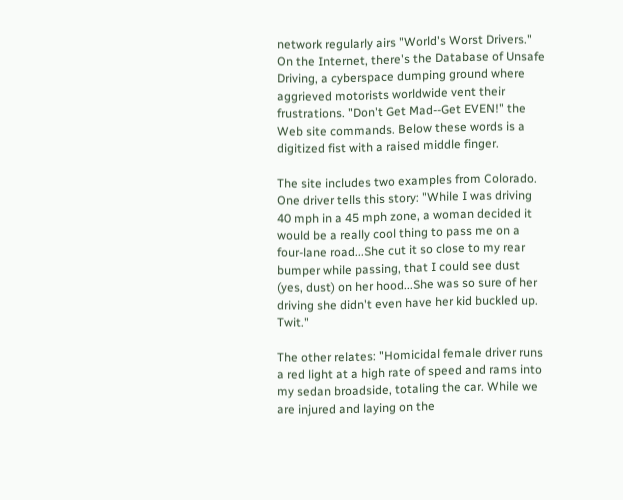network regularly airs "World's Worst Drivers." On the Internet, there's the Database of Unsafe Driving, a cyberspace dumping ground where aggrieved motorists worldwide vent their frustrations. "Don't Get Mad--Get EVEN!" the Web site commands. Below these words is a digitized fist with a raised middle finger.

The site includes two examples from Colorado.
One driver tells this story: "While I was driving 40 mph in a 45 mph zone, a woman decided it would be a really cool thing to pass me on a four-lane road...She cut it so close to my rear bumper while passing, that I could see dust (yes, dust) on her hood...She was so sure of her driving she didn't even have her kid buckled up. Twit."

The other relates: "Homicidal female driver runs a red light at a high rate of speed and rams into my sedan broadside, totaling the car. While we are injured and laying on the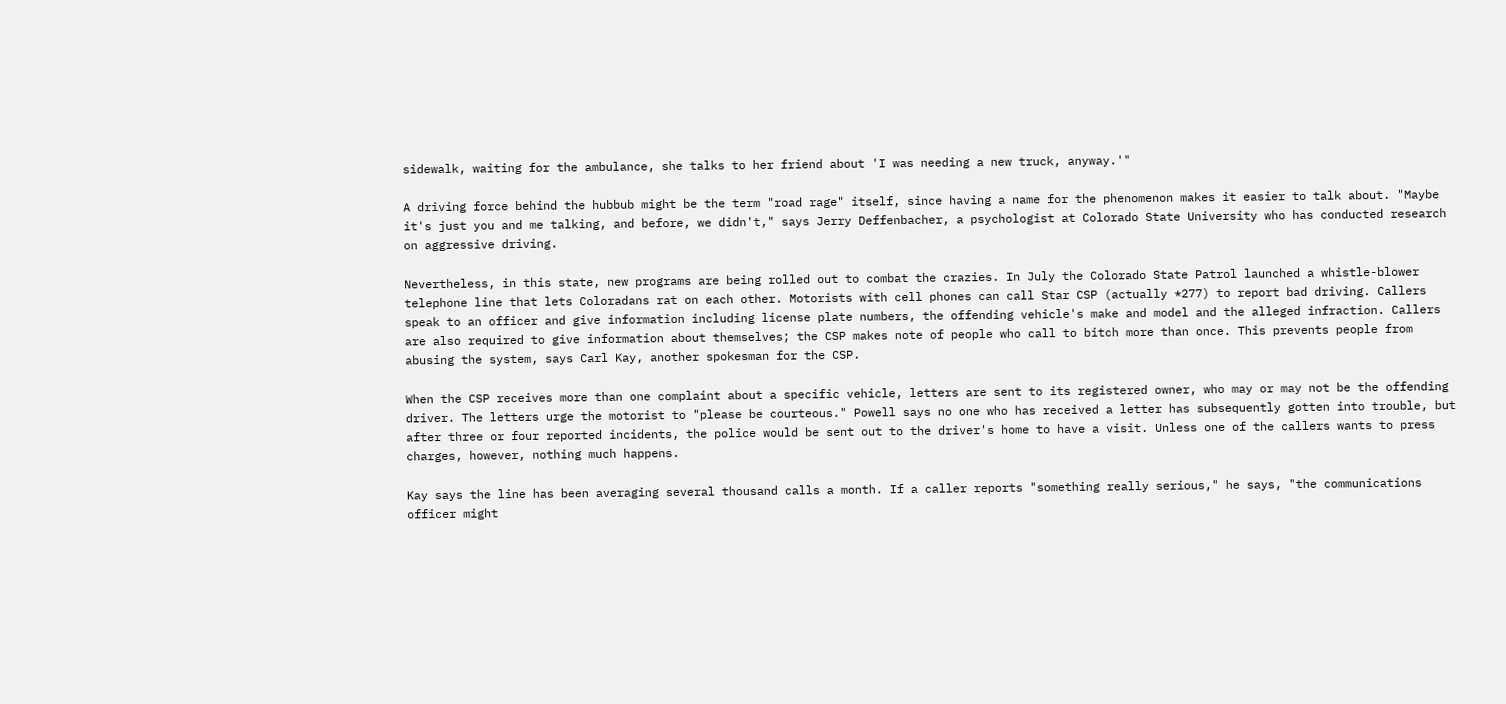sidewalk, waiting for the ambulance, she talks to her friend about 'I was needing a new truck, anyway.'"

A driving force behind the hubbub might be the term "road rage" itself, since having a name for the phenomenon makes it easier to talk about. "Maybe it's just you and me talking, and before, we didn't," says Jerry Deffenbacher, a psychologist at Colorado State University who has conducted research on aggressive driving.

Nevertheless, in this state, new programs are being rolled out to combat the crazies. In July the Colorado State Patrol launched a whistle-blower telephone line that lets Coloradans rat on each other. Motorists with cell phones can call Star CSP (actually *277) to report bad driving. Callers speak to an officer and give information including license plate numbers, the offending vehicle's make and model and the alleged infraction. Callers are also required to give information about themselves; the CSP makes note of people who call to bitch more than once. This prevents people from abusing the system, says Carl Kay, another spokesman for the CSP.

When the CSP receives more than one complaint about a specific vehicle, letters are sent to its registered owner, who may or may not be the offending driver. The letters urge the motorist to "please be courteous." Powell says no one who has received a letter has subsequently gotten into trouble, but after three or four reported incidents, the police would be sent out to the driver's home to have a visit. Unless one of the callers wants to press charges, however, nothing much happens.

Kay says the line has been averaging several thousand calls a month. If a caller reports "something really serious," he says, "the communications officer might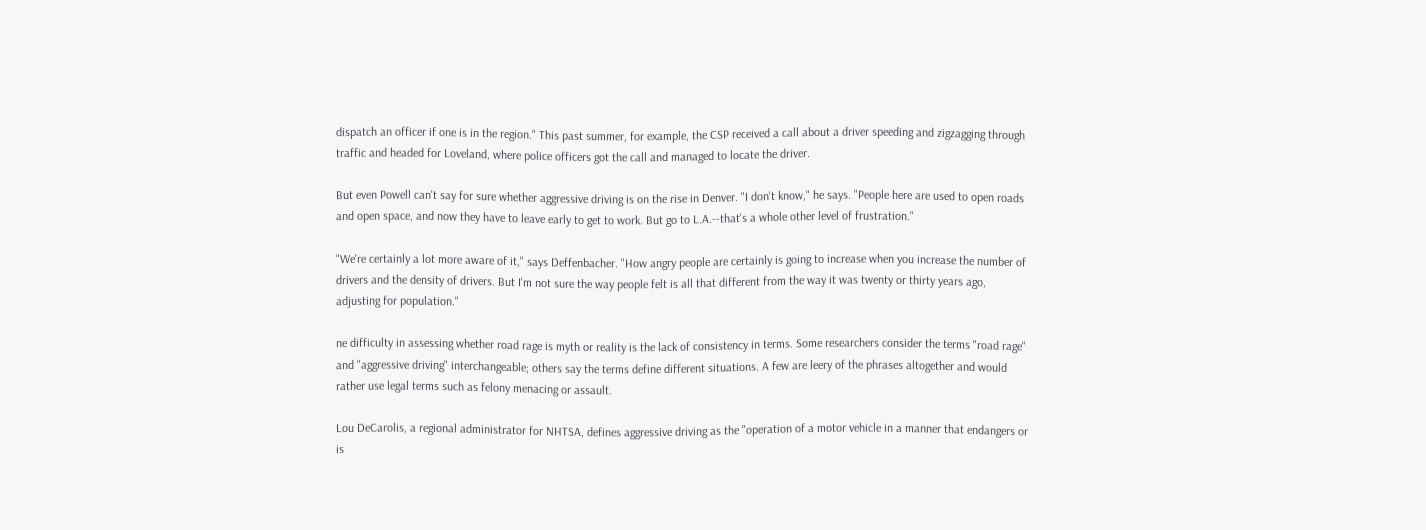dispatch an officer if one is in the region." This past summer, for example, the CSP received a call about a driver speeding and zigzagging through traffic and headed for Loveland, where police officers got the call and managed to locate the driver.

But even Powell can't say for sure whether aggressive driving is on the rise in Denver. "I don't know," he says. "People here are used to open roads and open space, and now they have to leave early to get to work. But go to L.A.--that's a whole other level of frustration."

"We're certainly a lot more aware of it," says Deffenbacher. "How angry people are certainly is going to increase when you increase the number of drivers and the density of drivers. But I'm not sure the way people felt is all that different from the way it was twenty or thirty years ago, adjusting for population."

ne difficulty in assessing whether road rage is myth or reality is the lack of consistency in terms. Some researchers consider the terms "road rage" and "aggressive driving" interchangeable; others say the terms define different situations. A few are leery of the phrases altogether and would rather use legal terms such as felony menacing or assault.

Lou DeCarolis, a regional administrator for NHTSA, defines aggressive driving as the "operation of a motor vehicle in a manner that endangers or is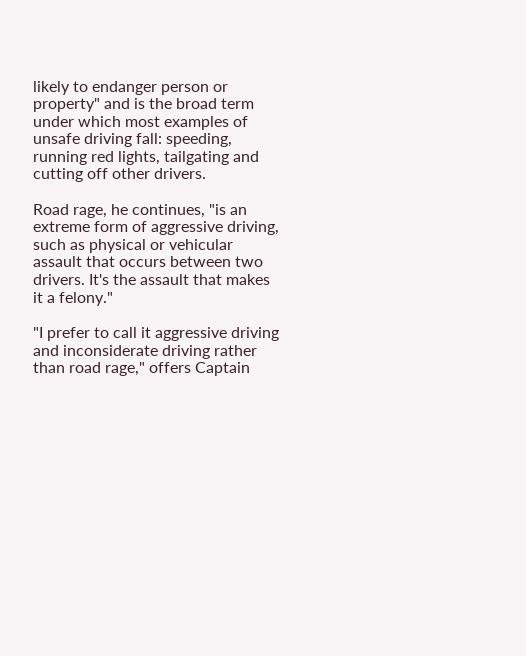likely to endanger person or property" and is the broad term under which most examples of unsafe driving fall: speeding, running red lights, tailgating and cutting off other drivers.

Road rage, he continues, "is an extreme form of aggressive driving, such as physical or vehicular assault that occurs between two drivers. It's the assault that makes it a felony."

"I prefer to call it aggressive driving and inconsiderate driving rather than road rage," offers Captain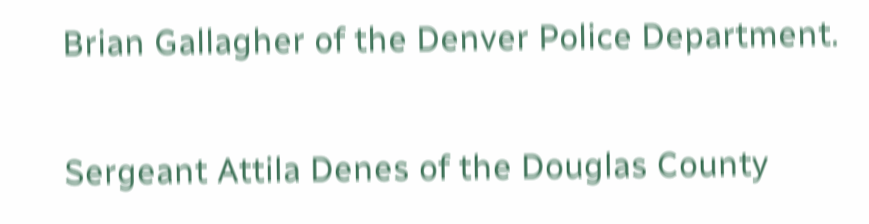Brian Gallagher of the Denver Police Department.

Sergeant Attila Denes of the Douglas County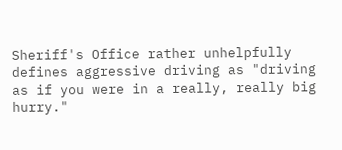Sheriff's Office rather unhelpfully defines aggressive driving as "driving as if you were in a really, really big hurry."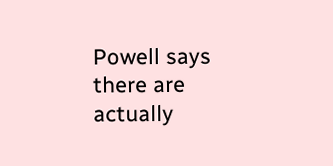Powell says there are actually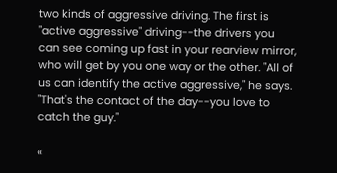two kinds of aggressive driving. The first is "active aggressive" driving--the drivers you can see coming up fast in your rearview mirror, who will get by you one way or the other. "All of us can identify the active aggressive," he says. "That's the contact of the day--you love to catch the guy."

«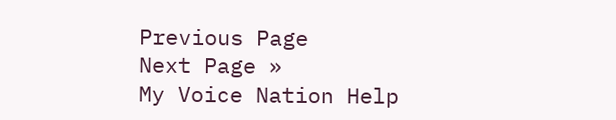Previous Page
Next Page »
My Voice Nation Help